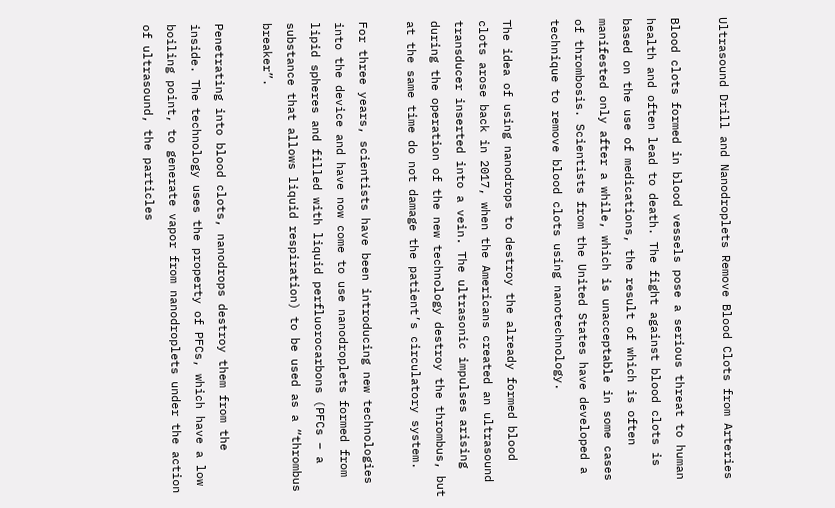Ultrasound Drill and Nanodroplets Remove Blood Clots from Arteries

Blood clots formed in blood vessels pose a serious threat to human health and often lead to death. The fight against blood clots is based on the use of medications, the result of which is often manifested only after a while, which is unacceptable in some cases of thrombosis. Scientists from the United States have developed a technique to remove blood clots using nanotechnology.

The idea of using nanodrops to destroy the already formed blood clots arose back in 2017, when the Americans created an ultrasound transducer inserted into a vein. The ultrasonic impulses arising during the operation of the new technology destroy the thrombus, but at the same time do not damage the patient’s circulatory system.

For three years, scientists have been introducing new technologies into the device and have now come to use nanodroplets formed from lipid spheres and filled with liquid perfluorocarbons (PFCs – a substance that allows liquid respiration) to be used as a “thrombus breaker”.

Penetrating into blood clots, nanodrops destroy them from the inside. The technology uses the property of PFCs, which have a low boiling point, to generate vapor from nanodroplets under the action of ultrasound, the particles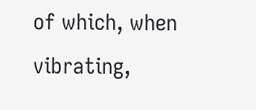of which, when vibrating,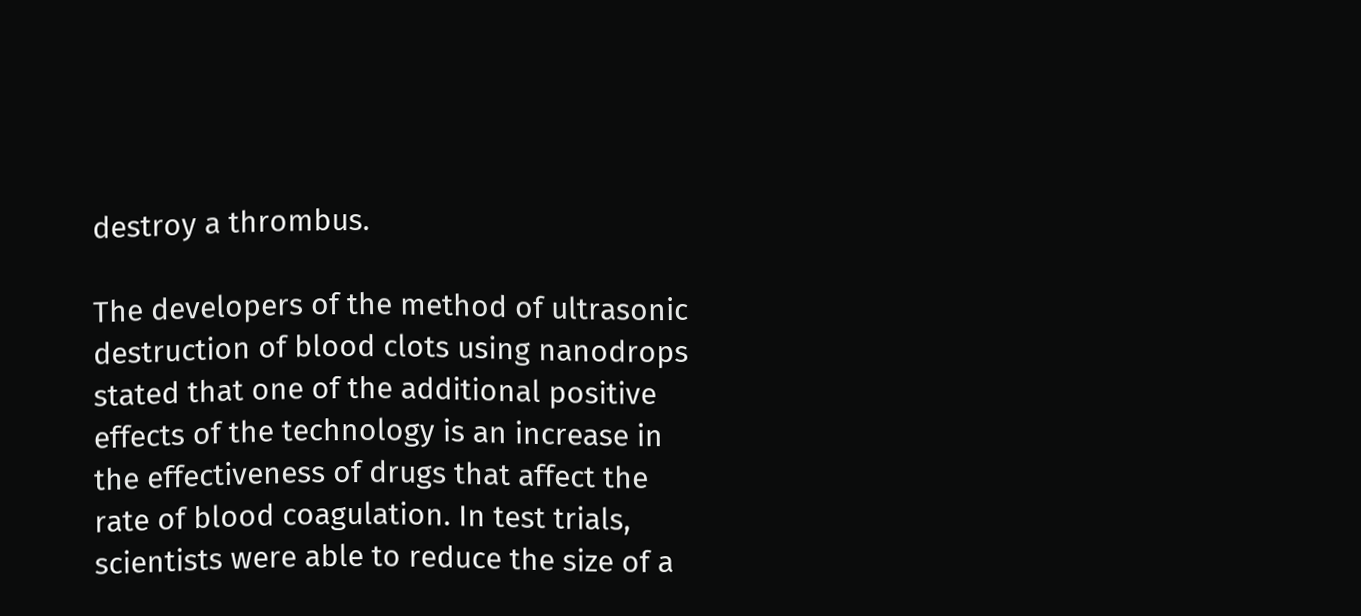destroy a thrombus.

The developers of the method of ultrasonic destruction of blood clots using nanodrops stated that one of the additional positive effects of the technology is an increase in the effectiveness of drugs that affect the rate of blood coagulation. In test trials, scientists were able to reduce the size of a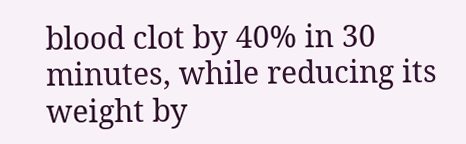blood clot by 40% in 30 minutes, while reducing its weight by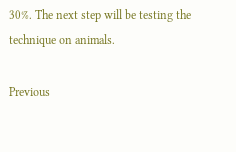30%. The next step will be testing the technique on animals.

Previous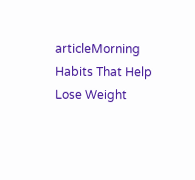articleMorning Habits That Help Lose Weight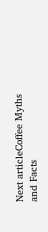Next articleCoffee Myths and Facts